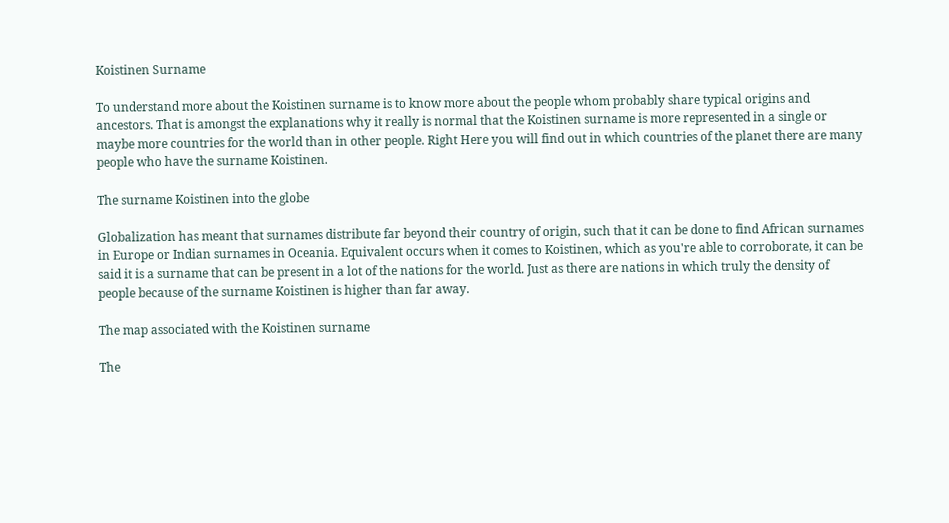Koistinen Surname

To understand more about the Koistinen surname is to know more about the people whom probably share typical origins and ancestors. That is amongst the explanations why it really is normal that the Koistinen surname is more represented in a single or maybe more countries for the world than in other people. Right Here you will find out in which countries of the planet there are many people who have the surname Koistinen.

The surname Koistinen into the globe

Globalization has meant that surnames distribute far beyond their country of origin, such that it can be done to find African surnames in Europe or Indian surnames in Oceania. Equivalent occurs when it comes to Koistinen, which as you're able to corroborate, it can be said it is a surname that can be present in a lot of the nations for the world. Just as there are nations in which truly the density of people because of the surname Koistinen is higher than far away.

The map associated with the Koistinen surname

The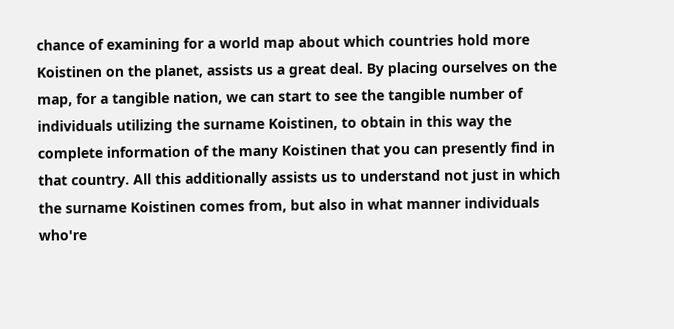chance of examining for a world map about which countries hold more Koistinen on the planet, assists us a great deal. By placing ourselves on the map, for a tangible nation, we can start to see the tangible number of individuals utilizing the surname Koistinen, to obtain in this way the complete information of the many Koistinen that you can presently find in that country. All this additionally assists us to understand not just in which the surname Koistinen comes from, but also in what manner individuals who're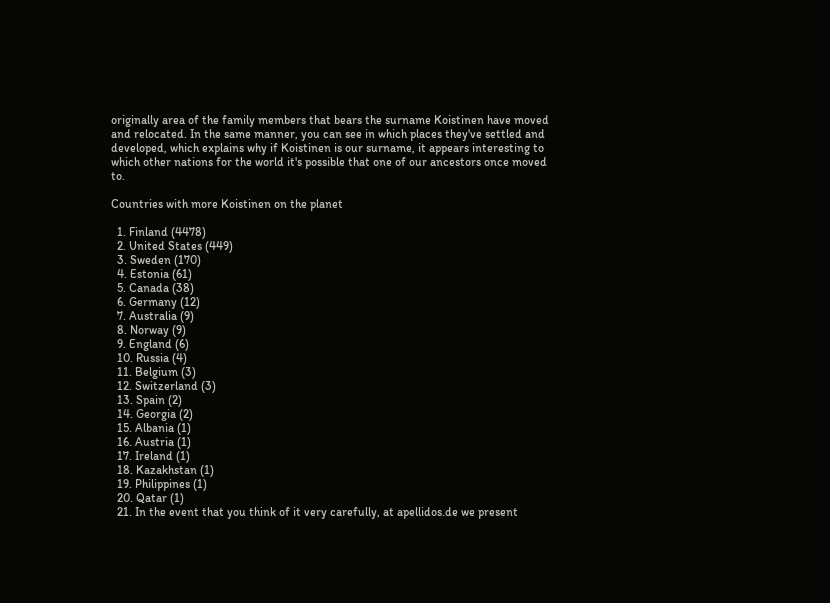originally area of the family members that bears the surname Koistinen have moved and relocated. In the same manner, you can see in which places they've settled and developed, which explains why if Koistinen is our surname, it appears interesting to which other nations for the world it's possible that one of our ancestors once moved to.

Countries with more Koistinen on the planet

  1. Finland (4478)
  2. United States (449)
  3. Sweden (170)
  4. Estonia (61)
  5. Canada (38)
  6. Germany (12)
  7. Australia (9)
  8. Norway (9)
  9. England (6)
  10. Russia (4)
  11. Belgium (3)
  12. Switzerland (3)
  13. Spain (2)
  14. Georgia (2)
  15. Albania (1)
  16. Austria (1)
  17. Ireland (1)
  18. Kazakhstan (1)
  19. Philippines (1)
  20. Qatar (1)
  21. In the event that you think of it very carefully, at apellidos.de we present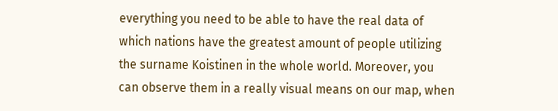everything you need to be able to have the real data of which nations have the greatest amount of people utilizing the surname Koistinen in the whole world. Moreover, you can observe them in a really visual means on our map, when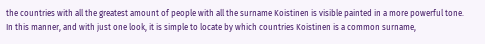the countries with all the greatest amount of people with all the surname Koistinen is visible painted in a more powerful tone. In this manner, and with just one look, it is simple to locate by which countries Koistinen is a common surname,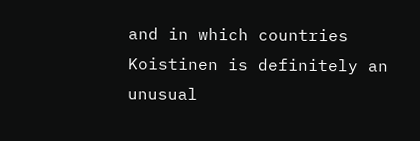and in which countries Koistinen is definitely an unusual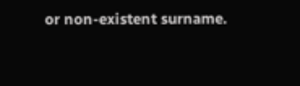or non-existent surname.